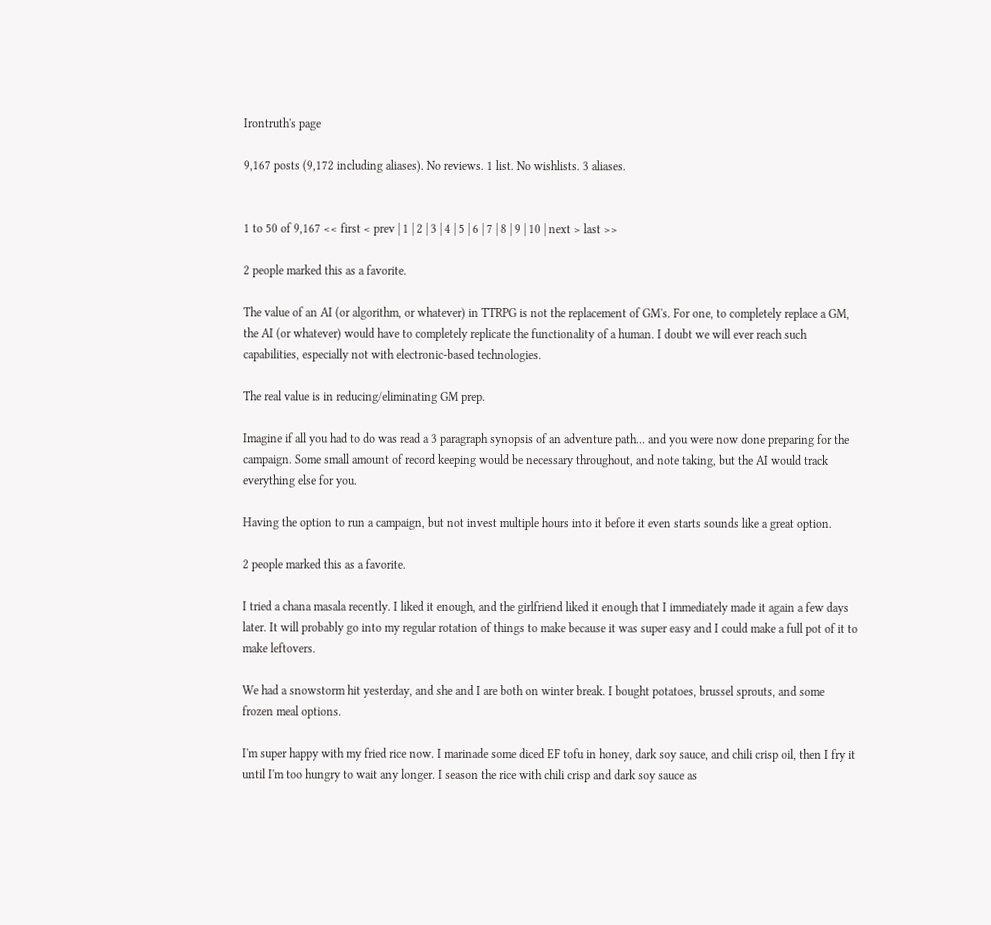Irontruth's page

9,167 posts (9,172 including aliases). No reviews. 1 list. No wishlists. 3 aliases.


1 to 50 of 9,167 << first < prev | 1 | 2 | 3 | 4 | 5 | 6 | 7 | 8 | 9 | 10 | next > last >>

2 people marked this as a favorite.

The value of an AI (or algorithm, or whatever) in TTRPG is not the replacement of GM's. For one, to completely replace a GM, the AI (or whatever) would have to completely replicate the functionality of a human. I doubt we will ever reach such capabilities, especially not with electronic-based technologies.

The real value is in reducing/eliminating GM prep.

Imagine if all you had to do was read a 3 paragraph synopsis of an adventure path... and you were now done preparing for the campaign. Some small amount of record keeping would be necessary throughout, and note taking, but the AI would track everything else for you.

Having the option to run a campaign, but not invest multiple hours into it before it even starts sounds like a great option.

2 people marked this as a favorite.

I tried a chana masala recently. I liked it enough, and the girlfriend liked it enough that I immediately made it again a few days later. It will probably go into my regular rotation of things to make because it was super easy and I could make a full pot of it to make leftovers.

We had a snowstorm hit yesterday, and she and I are both on winter break. I bought potatoes, brussel sprouts, and some frozen meal options.

I'm super happy with my fried rice now. I marinade some diced EF tofu in honey, dark soy sauce, and chili crisp oil, then I fry it until I'm too hungry to wait any longer. I season the rice with chili crisp and dark soy sauce as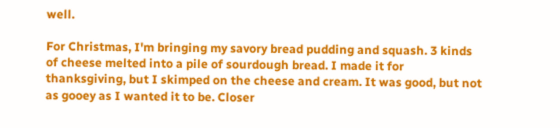well.

For Christmas, I'm bringing my savory bread pudding and squash. 3 kinds of cheese melted into a pile of sourdough bread. I made it for thanksgiving, but I skimped on the cheese and cream. It was good, but not as gooey as I wanted it to be. Closer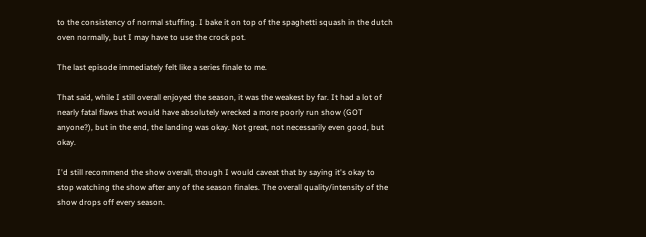to the consistency of normal stuffing. I bake it on top of the spaghetti squash in the dutch oven normally, but I may have to use the crock pot.

The last episode immediately felt like a series finale to me.

That said, while I still overall enjoyed the season, it was the weakest by far. It had a lot of nearly fatal flaws that would have absolutely wrecked a more poorly run show (GOT anyone?), but in the end, the landing was okay. Not great, not necessarily even good, but okay.

I'd still recommend the show overall, though I would caveat that by saying it's okay to stop watching the show after any of the season finales. The overall quality/intensity of the show drops off every season.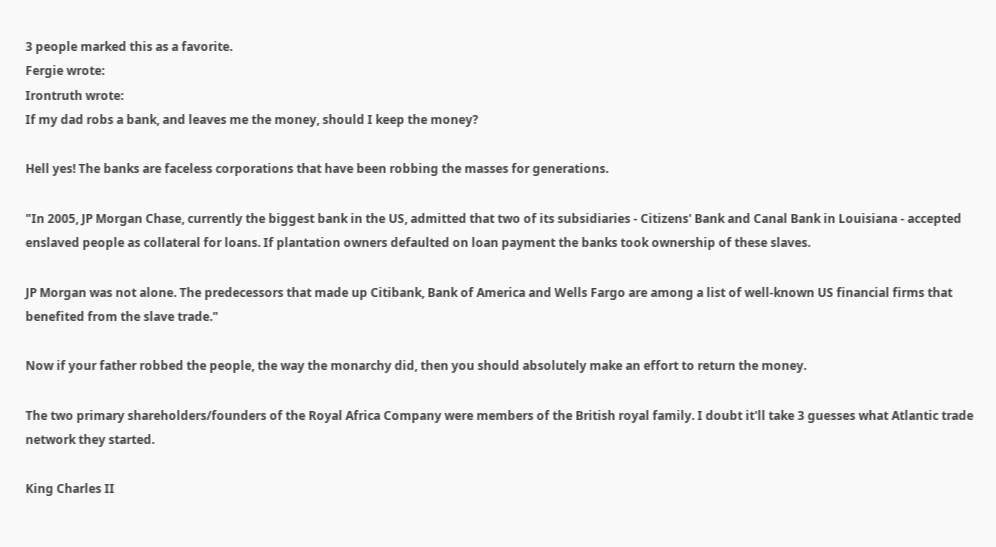3 people marked this as a favorite.
Fergie wrote:
Irontruth wrote:
If my dad robs a bank, and leaves me the money, should I keep the money?

Hell yes! The banks are faceless corporations that have been robbing the masses for generations.

"In 2005, JP Morgan Chase, currently the biggest bank in the US, admitted that two of its subsidiaries - Citizens' Bank and Canal Bank in Louisiana - accepted enslaved people as collateral for loans. If plantation owners defaulted on loan payment the banks took ownership of these slaves.

JP Morgan was not alone. The predecessors that made up Citibank, Bank of America and Wells Fargo are among a list of well-known US financial firms that benefited from the slave trade."

Now if your father robbed the people, the way the monarchy did, then you should absolutely make an effort to return the money.

The two primary shareholders/founders of the Royal Africa Company were members of the British royal family. I doubt it'll take 3 guesses what Atlantic trade network they started.

King Charles II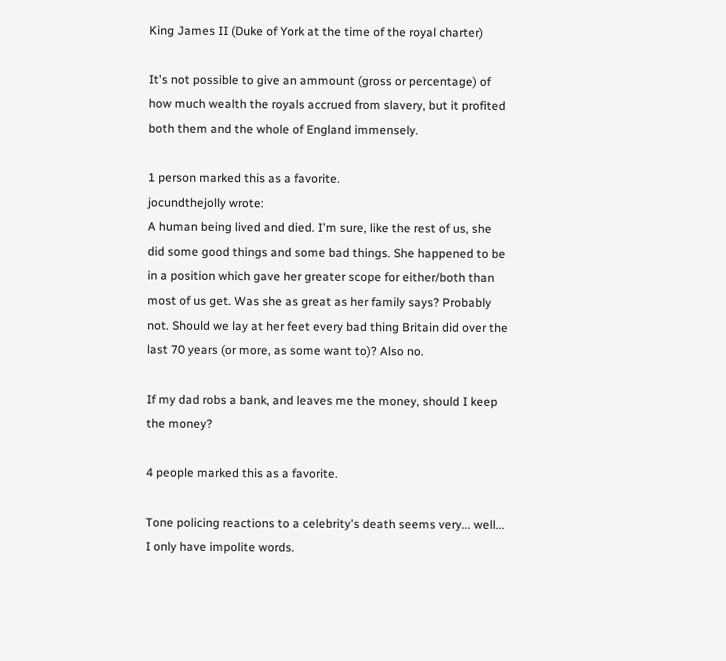King James II (Duke of York at the time of the royal charter)

It's not possible to give an ammount (gross or percentage) of how much wealth the royals accrued from slavery, but it profited both them and the whole of England immensely.

1 person marked this as a favorite.
jocundthejolly wrote:
A human being lived and died. I'm sure, like the rest of us, she did some good things and some bad things. She happened to be in a position which gave her greater scope for either/both than most of us get. Was she as great as her family says? Probably not. Should we lay at her feet every bad thing Britain did over the last 70 years (or more, as some want to)? Also no.

If my dad robs a bank, and leaves me the money, should I keep the money?

4 people marked this as a favorite.

Tone policing reactions to a celebrity's death seems very... well... I only have impolite words.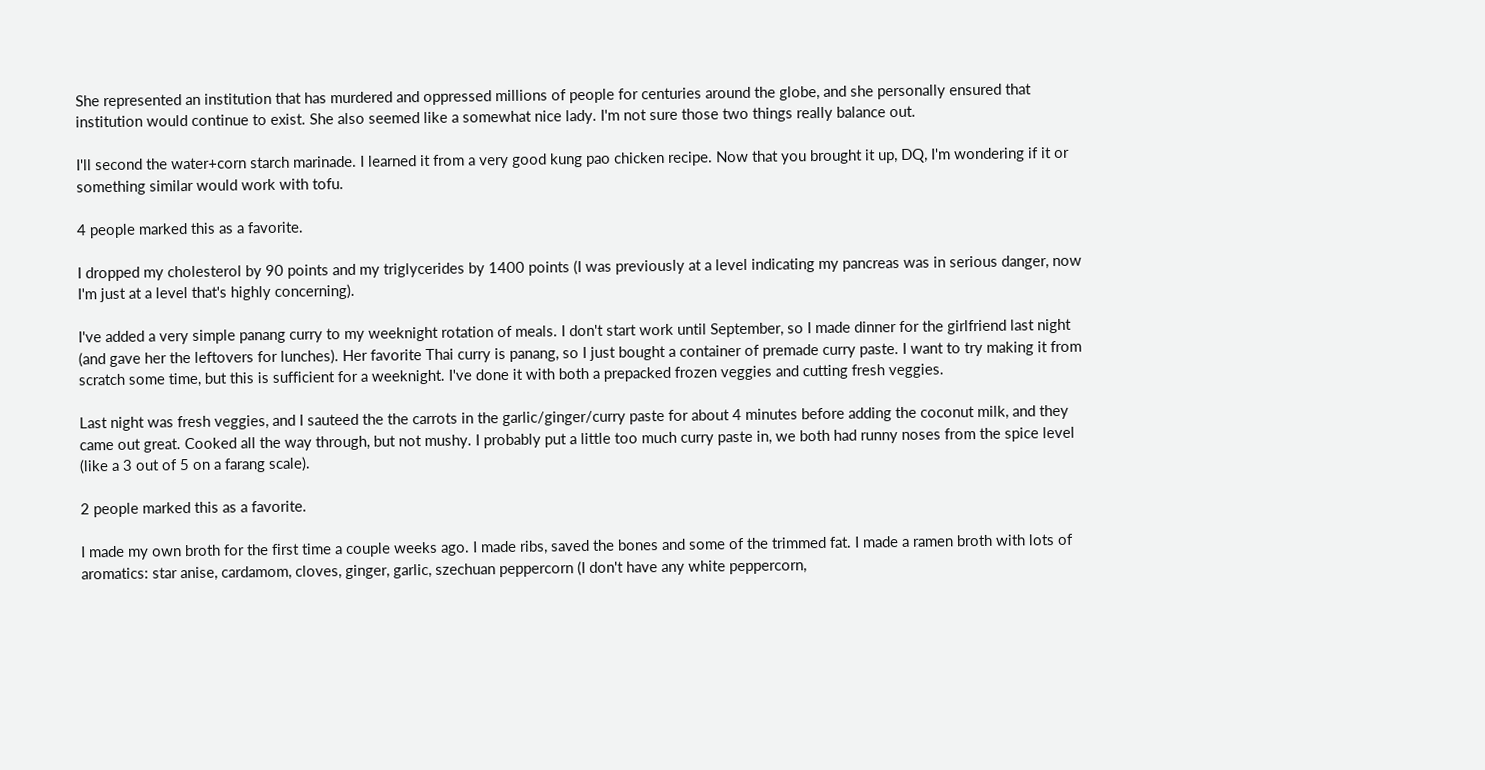She represented an institution that has murdered and oppressed millions of people for centuries around the globe, and she personally ensured that institution would continue to exist. She also seemed like a somewhat nice lady. I'm not sure those two things really balance out.

I'll second the water+corn starch marinade. I learned it from a very good kung pao chicken recipe. Now that you brought it up, DQ, I'm wondering if it or something similar would work with tofu.

4 people marked this as a favorite.

I dropped my cholesterol by 90 points and my triglycerides by 1400 points (I was previously at a level indicating my pancreas was in serious danger, now I'm just at a level that's highly concerning).

I've added a very simple panang curry to my weeknight rotation of meals. I don't start work until September, so I made dinner for the girlfriend last night (and gave her the leftovers for lunches). Her favorite Thai curry is panang, so I just bought a container of premade curry paste. I want to try making it from scratch some time, but this is sufficient for a weeknight. I've done it with both a prepacked frozen veggies and cutting fresh veggies.

Last night was fresh veggies, and I sauteed the the carrots in the garlic/ginger/curry paste for about 4 minutes before adding the coconut milk, and they came out great. Cooked all the way through, but not mushy. I probably put a little too much curry paste in, we both had runny noses from the spice level (like a 3 out of 5 on a farang scale).

2 people marked this as a favorite.

I made my own broth for the first time a couple weeks ago. I made ribs, saved the bones and some of the trimmed fat. I made a ramen broth with lots of aromatics: star anise, cardamom, cloves, ginger, garlic, szechuan peppercorn (I don't have any white peppercorn,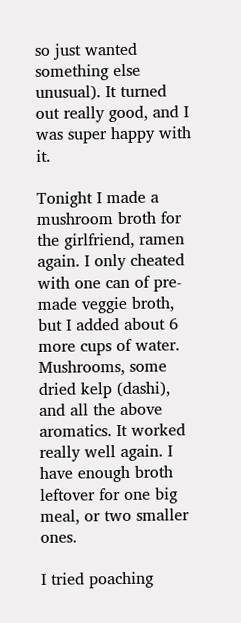so just wanted something else unusual). It turned out really good, and I was super happy with it.

Tonight I made a mushroom broth for the girlfriend, ramen again. I only cheated with one can of pre-made veggie broth, but I added about 6 more cups of water. Mushrooms, some dried kelp (dashi), and all the above aromatics. It worked really well again. I have enough broth leftover for one big meal, or two smaller ones.

I tried poaching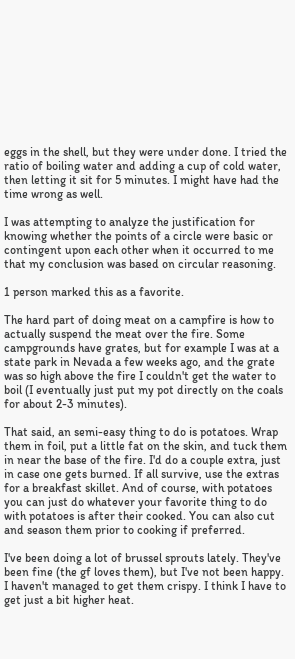eggs in the shell, but they were under done. I tried the ratio of boiling water and adding a cup of cold water, then letting it sit for 5 minutes. I might have had the time wrong as well.

I was attempting to analyze the justification for knowing whether the points of a circle were basic or contingent upon each other when it occurred to me that my conclusion was based on circular reasoning.

1 person marked this as a favorite.

The hard part of doing meat on a campfire is how to actually suspend the meat over the fire. Some campgrounds have grates, but for example I was at a state park in Nevada a few weeks ago, and the grate was so high above the fire I couldn't get the water to boil (I eventually just put my pot directly on the coals for about 2-3 minutes).

That said, an semi-easy thing to do is potatoes. Wrap them in foil, put a little fat on the skin, and tuck them in near the base of the fire. I'd do a couple extra, just in case one gets burned. If all survive, use the extras for a breakfast skillet. And of course, with potatoes you can just do whatever your favorite thing to do with potatoes is after their cooked. You can also cut and season them prior to cooking if preferred.

I've been doing a lot of brussel sprouts lately. They've been fine (the gf loves them), but I've not been happy. I haven't managed to get them crispy. I think I have to get just a bit higher heat.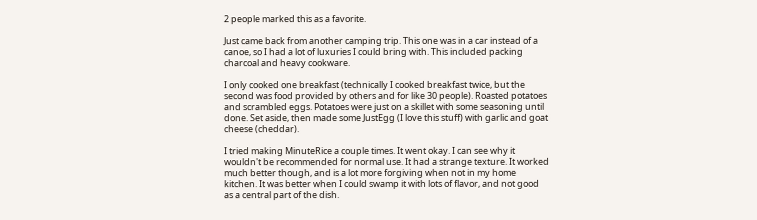2 people marked this as a favorite.

Just came back from another camping trip. This one was in a car instead of a canoe, so I had a lot of luxuries I could bring with. This included packing charcoal and heavy cookware.

I only cooked one breakfast (technically I cooked breakfast twice, but the second was food provided by others and for like 30 people). Roasted potatoes and scrambled eggs. Potatoes were just on a skillet with some seasoning until done. Set aside, then made some JustEgg (I love this stuff) with garlic and goat cheese (cheddar).

I tried making MinuteRice a couple times. It went okay. I can see why it wouldn't be recommended for normal use. It had a strange texture. It worked much better though, and is a lot more forgiving when not in my home kitchen. It was better when I could swamp it with lots of flavor, and not good as a central part of the dish.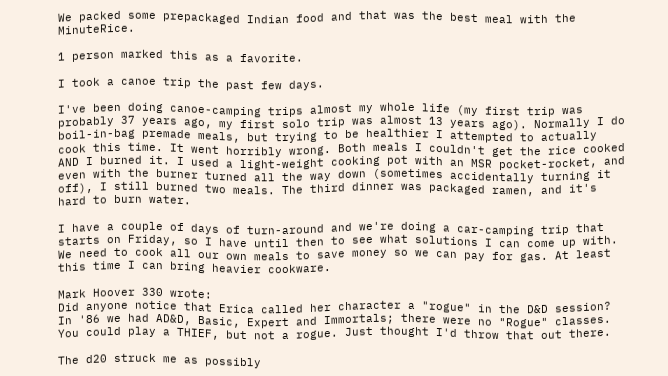We packed some prepackaged Indian food and that was the best meal with the MinuteRice.

1 person marked this as a favorite.

I took a canoe trip the past few days.

I've been doing canoe-camping trips almost my whole life (my first trip was probably 37 years ago, my first solo trip was almost 13 years ago). Normally I do boil-in-bag premade meals, but trying to be healthier I attempted to actually cook this time. It went horribly wrong. Both meals I couldn't get the rice cooked AND I burned it. I used a light-weight cooking pot with an MSR pocket-rocket, and even with the burner turned all the way down (sometimes accidentally turning it off), I still burned two meals. The third dinner was packaged ramen, and it's hard to burn water.

I have a couple of days of turn-around and we're doing a car-camping trip that starts on Friday, so I have until then to see what solutions I can come up with. We need to cook all our own meals to save money so we can pay for gas. At least this time I can bring heavier cookware.

Mark Hoover 330 wrote:
Did anyone notice that Erica called her character a "rogue" in the D&D session? In '86 we had AD&D, Basic, Expert and Immortals; there were no "Rogue" classes. You could play a THIEF, but not a rogue. Just thought I'd throw that out there.

The d20 struck me as possibly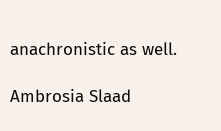anachronistic as well.

Ambrosia Slaad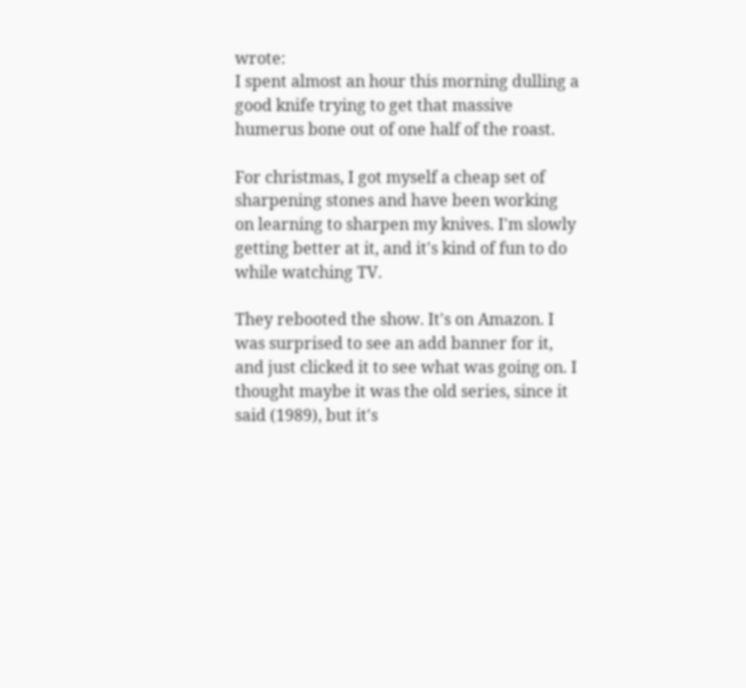wrote:
I spent almost an hour this morning dulling a good knife trying to get that massive humerus bone out of one half of the roast.

For christmas, I got myself a cheap set of sharpening stones and have been working on learning to sharpen my knives. I'm slowly getting better at it, and it's kind of fun to do while watching TV.

They rebooted the show. It's on Amazon. I was surprised to see an add banner for it, and just clicked it to see what was going on. I thought maybe it was the old series, since it said (1989), but it's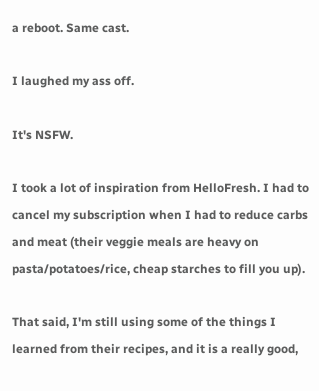a reboot. Same cast.

I laughed my ass off.

It's NSFW.

I took a lot of inspiration from HelloFresh. I had to cancel my subscription when I had to reduce carbs and meat (their veggie meals are heavy on pasta/potatoes/rice, cheap starches to fill you up).

That said, I'm still using some of the things I learned from their recipes, and it is a really good,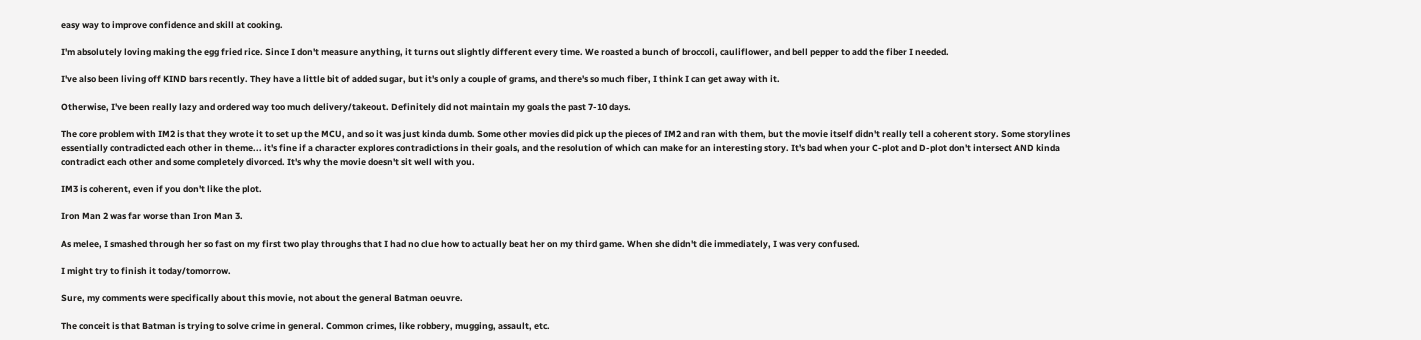easy way to improve confidence and skill at cooking.

I'm absolutely loving making the egg fried rice. Since I don't measure anything, it turns out slightly different every time. We roasted a bunch of broccoli, cauliflower, and bell pepper to add the fiber I needed.

I've also been living off KIND bars recently. They have a little bit of added sugar, but it's only a couple of grams, and there's so much fiber, I think I can get away with it.

Otherwise, I've been really lazy and ordered way too much delivery/takeout. Definitely did not maintain my goals the past 7-10 days.

The core problem with IM2 is that they wrote it to set up the MCU, and so it was just kinda dumb. Some other movies did pick up the pieces of IM2 and ran with them, but the movie itself didn't really tell a coherent story. Some storylines essentially contradicted each other in theme... it's fine if a character explores contradictions in their goals, and the resolution of which can make for an interesting story. It's bad when your C-plot and D-plot don't intersect AND kinda contradict each other and some completely divorced. It's why the movie doesn't sit well with you.

IM3 is coherent, even if you don't like the plot.

Iron Man 2 was far worse than Iron Man 3.

As melee, I smashed through her so fast on my first two play throughs that I had no clue how to actually beat her on my third game. When she didn't die immediately, I was very confused.

I might try to finish it today/tomorrow.

Sure, my comments were specifically about this movie, not about the general Batman oeuvre.

The conceit is that Batman is trying to solve crime in general. Common crimes, like robbery, mugging, assault, etc.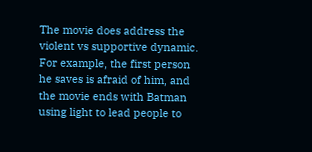The movie does address the violent vs supportive dynamic. For example, the first person he saves is afraid of him, and the movie ends with Batman using light to lead people to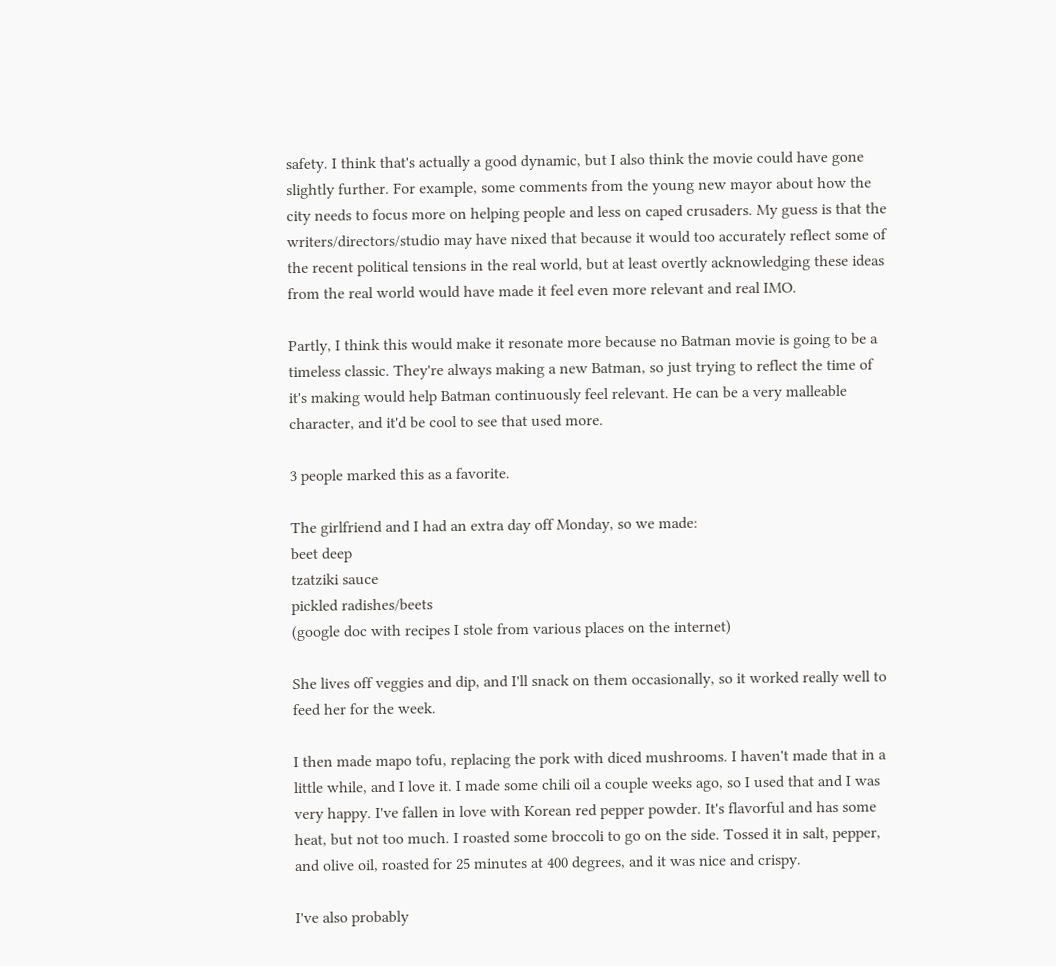safety. I think that's actually a good dynamic, but I also think the movie could have gone slightly further. For example, some comments from the young new mayor about how the city needs to focus more on helping people and less on caped crusaders. My guess is that the writers/directors/studio may have nixed that because it would too accurately reflect some of the recent political tensions in the real world, but at least overtly acknowledging these ideas from the real world would have made it feel even more relevant and real IMO.

Partly, I think this would make it resonate more because no Batman movie is going to be a timeless classic. They're always making a new Batman, so just trying to reflect the time of it's making would help Batman continuously feel relevant. He can be a very malleable character, and it'd be cool to see that used more.

3 people marked this as a favorite.

The girlfriend and I had an extra day off Monday, so we made:
beet deep
tzatziki sauce
pickled radishes/beets
(google doc with recipes I stole from various places on the internet)

She lives off veggies and dip, and I'll snack on them occasionally, so it worked really well to feed her for the week.

I then made mapo tofu, replacing the pork with diced mushrooms. I haven't made that in a little while, and I love it. I made some chili oil a couple weeks ago, so I used that and I was very happy. I've fallen in love with Korean red pepper powder. It's flavorful and has some heat, but not too much. I roasted some broccoli to go on the side. Tossed it in salt, pepper, and olive oil, roasted for 25 minutes at 400 degrees, and it was nice and crispy.

I've also probably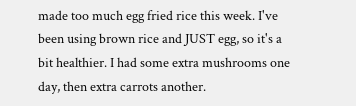made too much egg fried rice this week. I've been using brown rice and JUST egg, so it's a bit healthier. I had some extra mushrooms one day, then extra carrots another.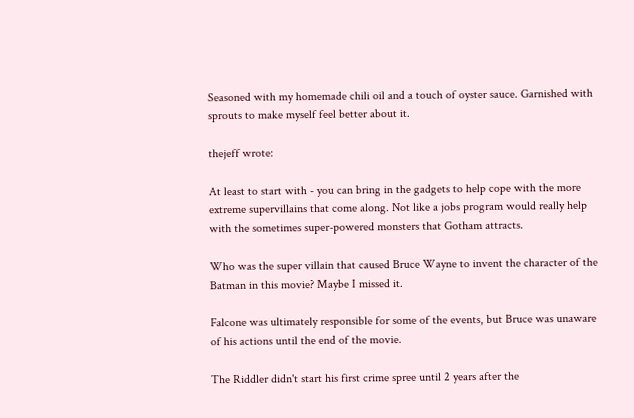Seasoned with my homemade chili oil and a touch of oyster sauce. Garnished with sprouts to make myself feel better about it.

thejeff wrote:

At least to start with - you can bring in the gadgets to help cope with the more extreme supervillains that come along. Not like a jobs program would really help with the sometimes super-powered monsters that Gotham attracts.

Who was the super villain that caused Bruce Wayne to invent the character of the Batman in this movie? Maybe I missed it.

Falcone was ultimately responsible for some of the events, but Bruce was unaware of his actions until the end of the movie.

The Riddler didn't start his first crime spree until 2 years after the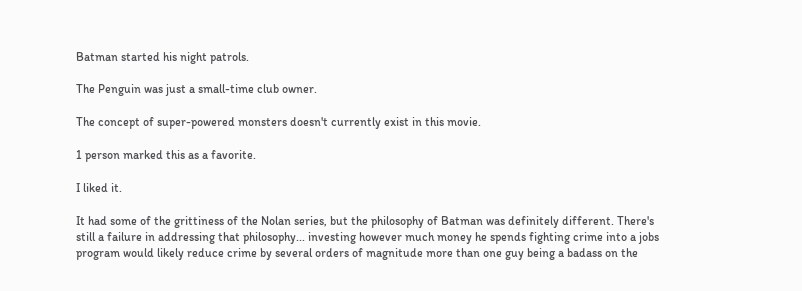Batman started his night patrols.

The Penguin was just a small-time club owner.

The concept of super-powered monsters doesn't currently exist in this movie.

1 person marked this as a favorite.

I liked it.

It had some of the grittiness of the Nolan series, but the philosophy of Batman was definitely different. There's still a failure in addressing that philosophy... investing however much money he spends fighting crime into a jobs program would likely reduce crime by several orders of magnitude more than one guy being a badass on the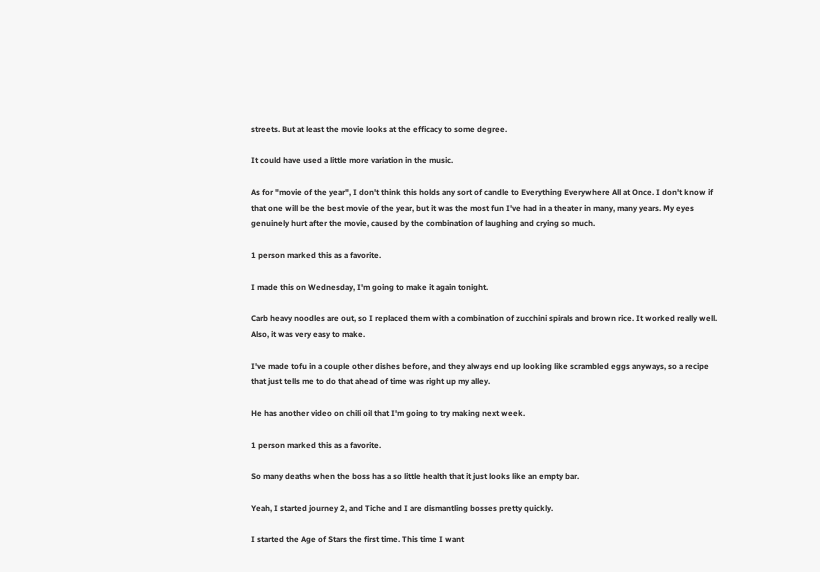streets. But at least the movie looks at the efficacy to some degree.

It could have used a little more variation in the music.

As for "movie of the year", I don't think this holds any sort of candle to Everything Everywhere All at Once. I don't know if that one will be the best movie of the year, but it was the most fun I've had in a theater in many, many years. My eyes genuinely hurt after the movie, caused by the combination of laughing and crying so much.

1 person marked this as a favorite.

I made this on Wednesday, I'm going to make it again tonight.

Carb heavy noodles are out, so I replaced them with a combination of zucchini spirals and brown rice. It worked really well. Also, it was very easy to make.

I've made tofu in a couple other dishes before, and they always end up looking like scrambled eggs anyways, so a recipe that just tells me to do that ahead of time was right up my alley.

He has another video on chili oil that I'm going to try making next week.

1 person marked this as a favorite.

So many deaths when the boss has a so little health that it just looks like an empty bar.

Yeah, I started journey 2, and Tiche and I are dismantling bosses pretty quickly.

I started the Age of Stars the first time. This time I want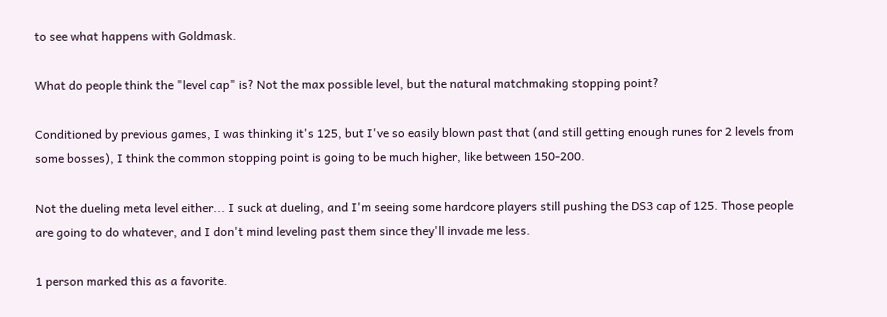to see what happens with Goldmask.

What do people think the "level cap" is? Not the max possible level, but the natural matchmaking stopping point?

Conditioned by previous games, I was thinking it's 125, but I've so easily blown past that (and still getting enough runes for 2 levels from some bosses), I think the common stopping point is going to be much higher, like between 150-200.

Not the dueling meta level either... I suck at dueling, and I'm seeing some hardcore players still pushing the DS3 cap of 125. Those people are going to do whatever, and I don't mind leveling past them since they'll invade me less.

1 person marked this as a favorite.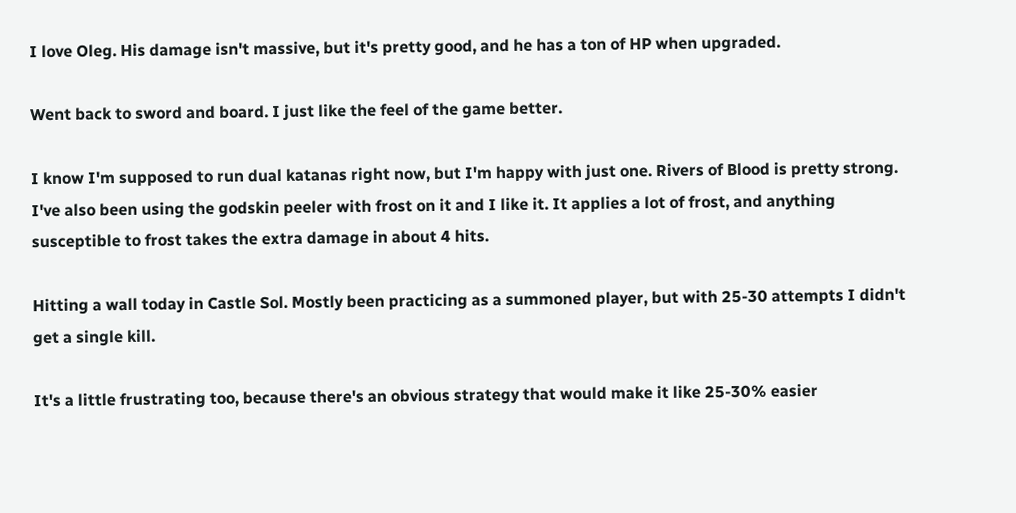I love Oleg. His damage isn't massive, but it's pretty good, and he has a ton of HP when upgraded.

Went back to sword and board. I just like the feel of the game better.

I know I'm supposed to run dual katanas right now, but I'm happy with just one. Rivers of Blood is pretty strong. I've also been using the godskin peeler with frost on it and I like it. It applies a lot of frost, and anything susceptible to frost takes the extra damage in about 4 hits.

Hitting a wall today in Castle Sol. Mostly been practicing as a summoned player, but with 25-30 attempts I didn't get a single kill.

It's a little frustrating too, because there's an obvious strategy that would make it like 25-30% easier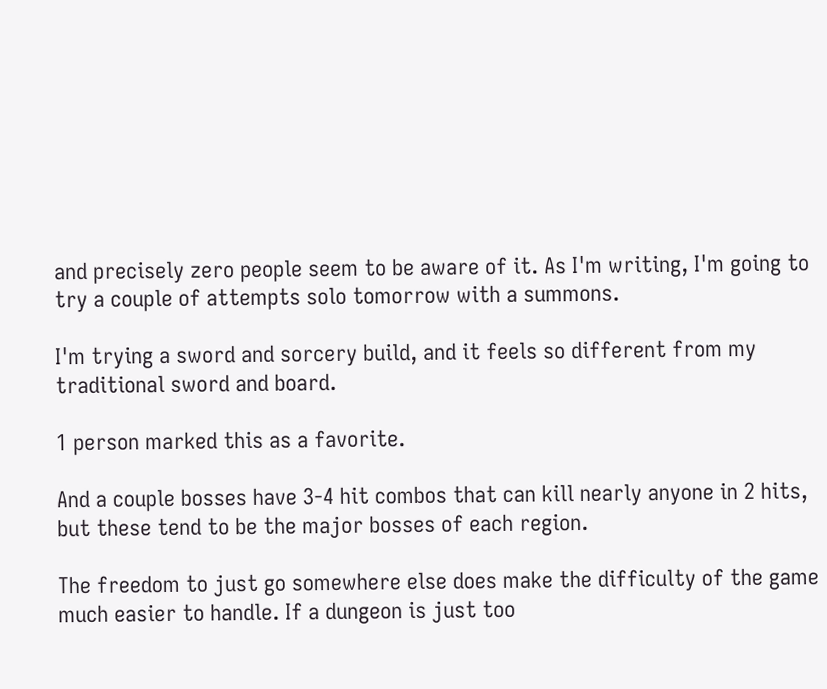and precisely zero people seem to be aware of it. As I'm writing, I'm going to try a couple of attempts solo tomorrow with a summons.

I'm trying a sword and sorcery build, and it feels so different from my traditional sword and board.

1 person marked this as a favorite.

And a couple bosses have 3-4 hit combos that can kill nearly anyone in 2 hits, but these tend to be the major bosses of each region.

The freedom to just go somewhere else does make the difficulty of the game much easier to handle. If a dungeon is just too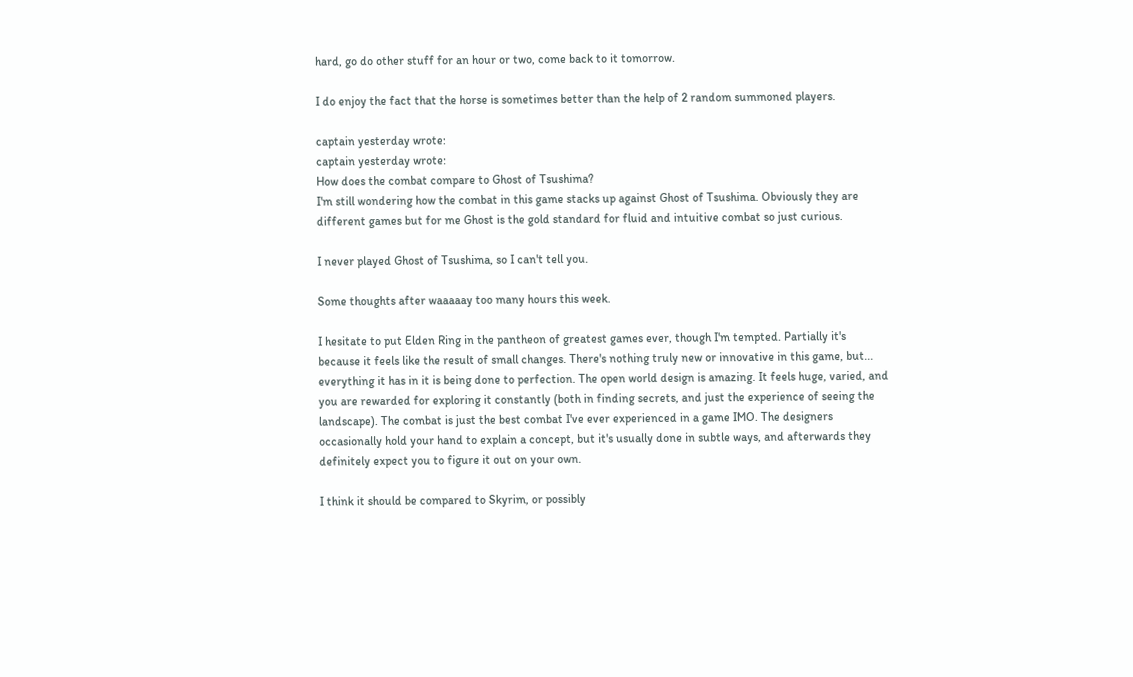hard, go do other stuff for an hour or two, come back to it tomorrow.

I do enjoy the fact that the horse is sometimes better than the help of 2 random summoned players.

captain yesterday wrote:
captain yesterday wrote:
How does the combat compare to Ghost of Tsushima?
I'm still wondering how the combat in this game stacks up against Ghost of Tsushima. Obviously they are different games but for me Ghost is the gold standard for fluid and intuitive combat so just curious.

I never played Ghost of Tsushima, so I can't tell you.

Some thoughts after waaaaay too many hours this week.

I hesitate to put Elden Ring in the pantheon of greatest games ever, though I'm tempted. Partially it's because it feels like the result of small changes. There's nothing truly new or innovative in this game, but... everything it has in it is being done to perfection. The open world design is amazing. It feels huge, varied, and you are rewarded for exploring it constantly (both in finding secrets, and just the experience of seeing the landscape). The combat is just the best combat I've ever experienced in a game IMO. The designers occasionally hold your hand to explain a concept, but it's usually done in subtle ways, and afterwards they definitely expect you to figure it out on your own.

I think it should be compared to Skyrim, or possibly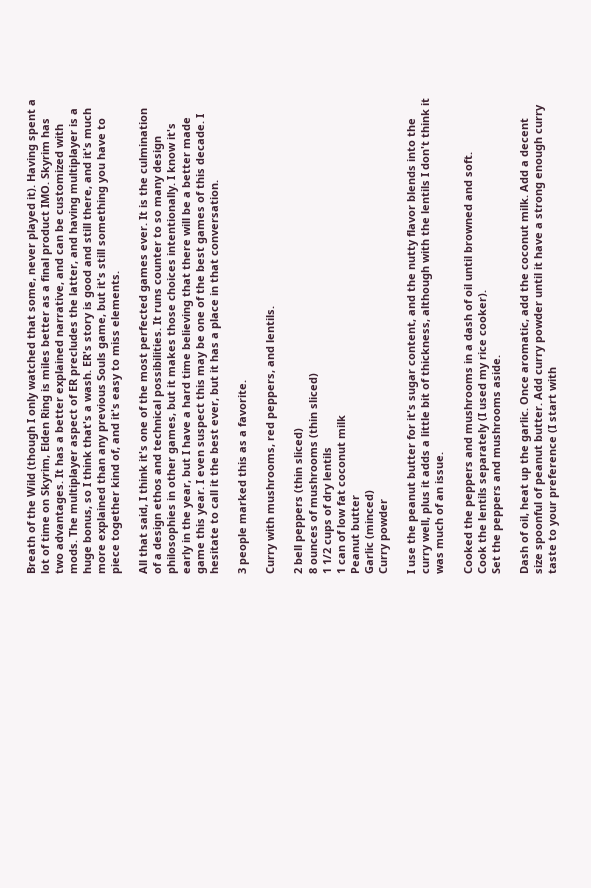Breath of the Wild (though I only watched that some, never played it). Having spent a lot of time on Skyrim, Elden Ring is miles better as a final product IMO. Skyrim has two advantages. It has a better explained narrative, and can be customized with mods. The multiplayer aspect of ER precludes the latter, and having multiplayer is a huge bonus, so I think that's a wash. ER's story is good and still there, and it's much more explained than any previous Souls game, but it's still something you have to piece together kind of, and it's easy to miss elements.

All that said, I think it's one of the most perfected games ever. It is the culmination of a design ethos and technical possibilities. It runs counter to so many design philosophies in other games, but it makes those choices intentionally. I know it's early in the year, but I have a hard time believing that there will be a better made game this year. I even suspect this may be one of the best games of this decade. I hesitate to call it the best ever, but it has a place in that conversation.

3 people marked this as a favorite.

Curry with mushrooms, red peppers, and lentils.

2 bell peppers (thin sliced)
8 ounces of mushrooms (thin sliced)
1 1/2 cups of dry lentils
1 can of low fat coconut milk
Peanut butter
Garlic (minced)
Curry powder

I use the peanut butter for it's sugar content, and the nutty flavor blends into the curry well, plus it adds a little bit of thickness, although with the lentils I don't think it was much of an issue.

Cooked the peppers and mushrooms in a dash of oil until browned and soft.
Cook the lentils separately (I used my rice cooker).
Set the peppers and mushrooms aside.

Dash of oil, heat up the garlic. Once aromatic, add the coconut milk. Add a decent size spoonful of peanut butter. Add curry powder until it have a strong enough curry taste to your preference (I start with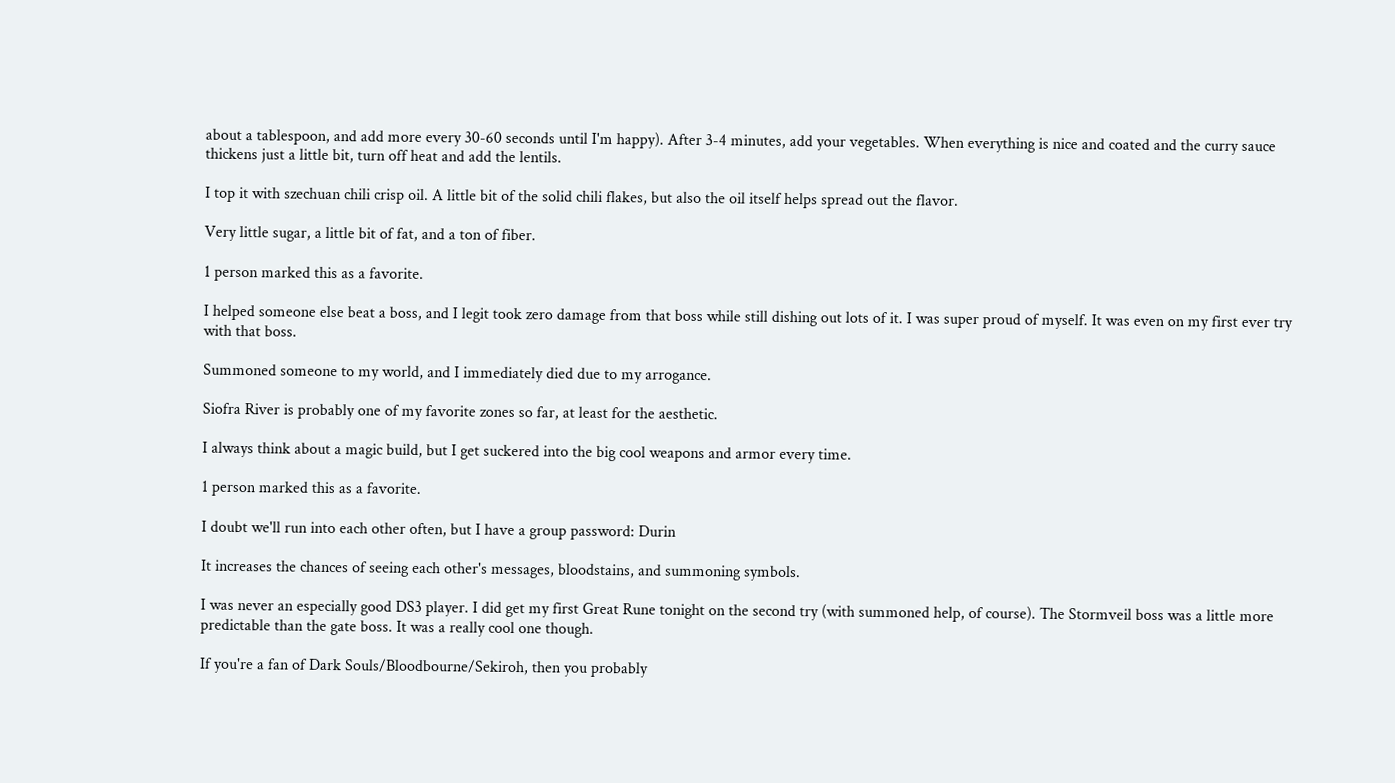about a tablespoon, and add more every 30-60 seconds until I'm happy). After 3-4 minutes, add your vegetables. When everything is nice and coated and the curry sauce thickens just a little bit, turn off heat and add the lentils.

I top it with szechuan chili crisp oil. A little bit of the solid chili flakes, but also the oil itself helps spread out the flavor.

Very little sugar, a little bit of fat, and a ton of fiber.

1 person marked this as a favorite.

I helped someone else beat a boss, and I legit took zero damage from that boss while still dishing out lots of it. I was super proud of myself. It was even on my first ever try with that boss.

Summoned someone to my world, and I immediately died due to my arrogance.

Siofra River is probably one of my favorite zones so far, at least for the aesthetic.

I always think about a magic build, but I get suckered into the big cool weapons and armor every time.

1 person marked this as a favorite.

I doubt we'll run into each other often, but I have a group password: Durin

It increases the chances of seeing each other's messages, bloodstains, and summoning symbols.

I was never an especially good DS3 player. I did get my first Great Rune tonight on the second try (with summoned help, of course). The Stormveil boss was a little more predictable than the gate boss. It was a really cool one though.

If you're a fan of Dark Souls/Bloodbourne/Sekiroh, then you probably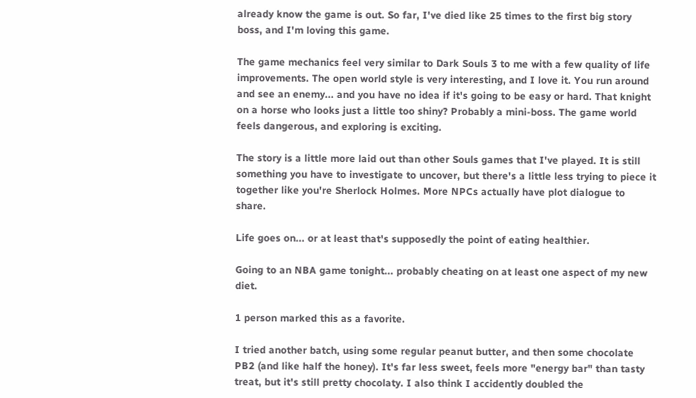already know the game is out. So far, I've died like 25 times to the first big story boss, and I'm loving this game.

The game mechanics feel very similar to Dark Souls 3 to me with a few quality of life improvements. The open world style is very interesting, and I love it. You run around and see an enemy... and you have no idea if it's going to be easy or hard. That knight on a horse who looks just a little too shiny? Probably a mini-boss. The game world feels dangerous, and exploring is exciting.

The story is a little more laid out than other Souls games that I've played. It is still something you have to investigate to uncover, but there's a little less trying to piece it together like you're Sherlock Holmes. More NPCs actually have plot dialogue to share.

Life goes on... or at least that's supposedly the point of eating healthier.

Going to an NBA game tonight... probably cheating on at least one aspect of my new diet.

1 person marked this as a favorite.

I tried another batch, using some regular peanut butter, and then some chocolate PB2 (and like half the honey). It's far less sweet, feels more "energy bar" than tasty treat, but it's still pretty chocolaty. I also think I accidently doubled the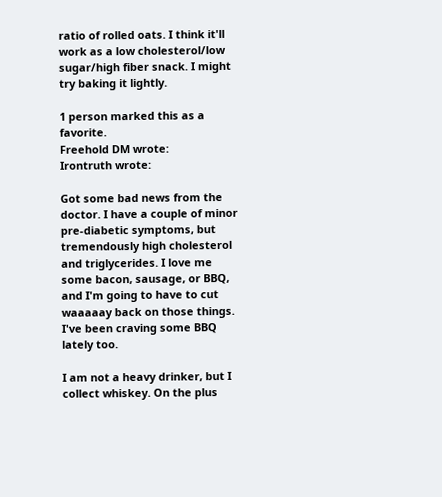ratio of rolled oats. I think it'll work as a low cholesterol/low sugar/high fiber snack. I might try baking it lightly.

1 person marked this as a favorite.
Freehold DM wrote:
Irontruth wrote:

Got some bad news from the doctor. I have a couple of minor pre-diabetic symptoms, but tremendously high cholesterol and triglycerides. I love me some bacon, sausage, or BBQ, and I'm going to have to cut waaaaay back on those things. I've been craving some BBQ lately too.

I am not a heavy drinker, but I collect whiskey. On the plus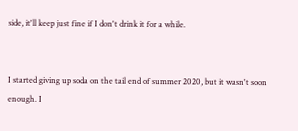side, it'll keep just fine if I don't drink it for a while.


I started giving up soda on the tail end of summer 2020, but it wasn't soon enough. I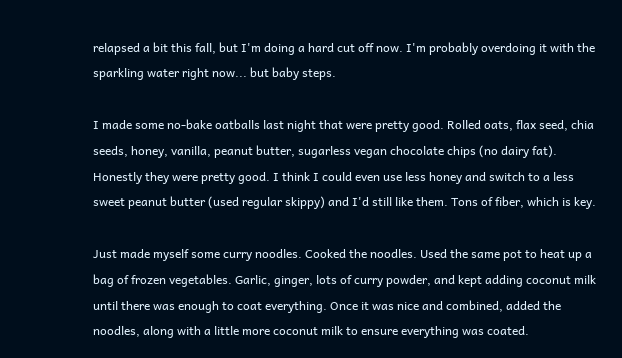relapsed a bit this fall, but I'm doing a hard cut off now. I'm probably overdoing it with the sparkling water right now... but baby steps.

I made some no-bake oatballs last night that were pretty good. Rolled oats, flax seed, chia seeds, honey, vanilla, peanut butter, sugarless vegan chocolate chips (no dairy fat). Honestly they were pretty good. I think I could even use less honey and switch to a less sweet peanut butter (used regular skippy) and I'd still like them. Tons of fiber, which is key.

Just made myself some curry noodles. Cooked the noodles. Used the same pot to heat up a bag of frozen vegetables. Garlic, ginger, lots of curry powder, and kept adding coconut milk until there was enough to coat everything. Once it was nice and combined, added the noodles, along with a little more coconut milk to ensure everything was coated.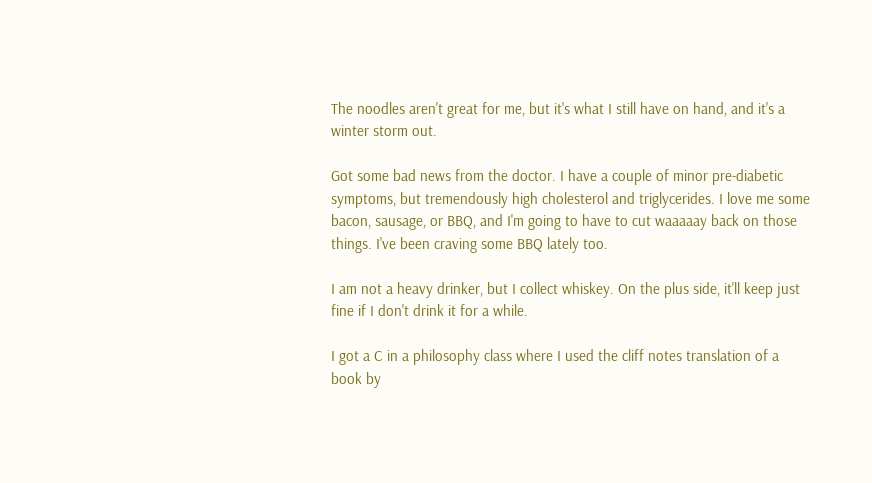The noodles aren't great for me, but it's what I still have on hand, and it's a winter storm out.

Got some bad news from the doctor. I have a couple of minor pre-diabetic symptoms, but tremendously high cholesterol and triglycerides. I love me some bacon, sausage, or BBQ, and I'm going to have to cut waaaaay back on those things. I've been craving some BBQ lately too.

I am not a heavy drinker, but I collect whiskey. On the plus side, it'll keep just fine if I don't drink it for a while.

I got a C in a philosophy class where I used the cliff notes translation of a book by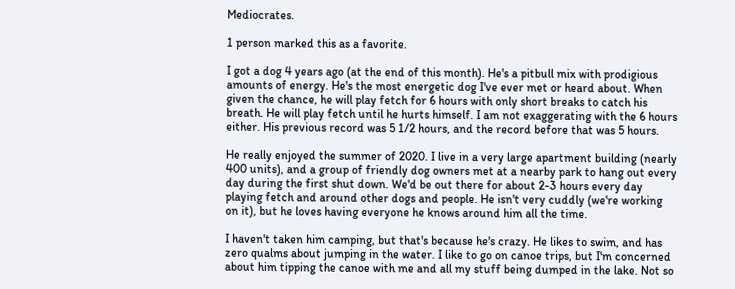Mediocrates.

1 person marked this as a favorite.

I got a dog 4 years ago (at the end of this month). He's a pitbull mix with prodigious amounts of energy. He's the most energetic dog I've ever met or heard about. When given the chance, he will play fetch for 6 hours with only short breaks to catch his breath. He will play fetch until he hurts himself. I am not exaggerating with the 6 hours either. His previous record was 5 1/2 hours, and the record before that was 5 hours.

He really enjoyed the summer of 2020. I live in a very large apartment building (nearly 400 units), and a group of friendly dog owners met at a nearby park to hang out every day during the first shut down. We'd be out there for about 2-3 hours every day playing fetch and around other dogs and people. He isn't very cuddly (we're working on it), but he loves having everyone he knows around him all the time.

I haven't taken him camping, but that's because he's crazy. He likes to swim, and has zero qualms about jumping in the water. I like to go on canoe trips, but I'm concerned about him tipping the canoe with me and all my stuff being dumped in the lake. Not so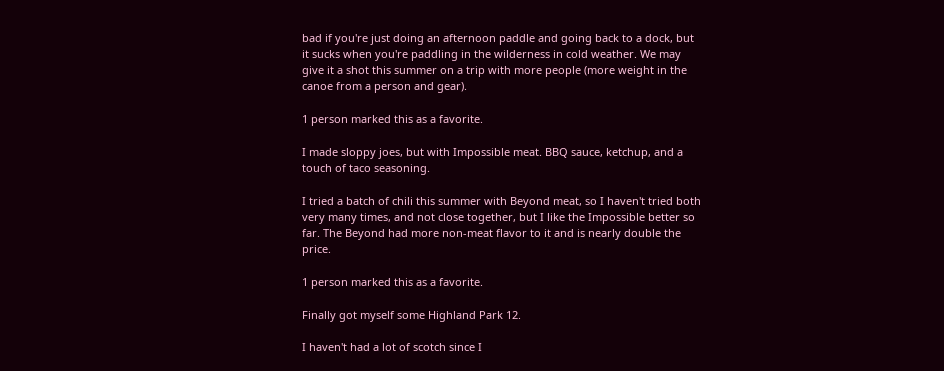bad if you're just doing an afternoon paddle and going back to a dock, but it sucks when you're paddling in the wilderness in cold weather. We may give it a shot this summer on a trip with more people (more weight in the canoe from a person and gear).

1 person marked this as a favorite.

I made sloppy joes, but with Impossible meat. BBQ sauce, ketchup, and a touch of taco seasoning.

I tried a batch of chili this summer with Beyond meat, so I haven't tried both very many times, and not close together, but I like the Impossible better so far. The Beyond had more non-meat flavor to it and is nearly double the price.

1 person marked this as a favorite.

Finally got myself some Highland Park 12.

I haven't had a lot of scotch since I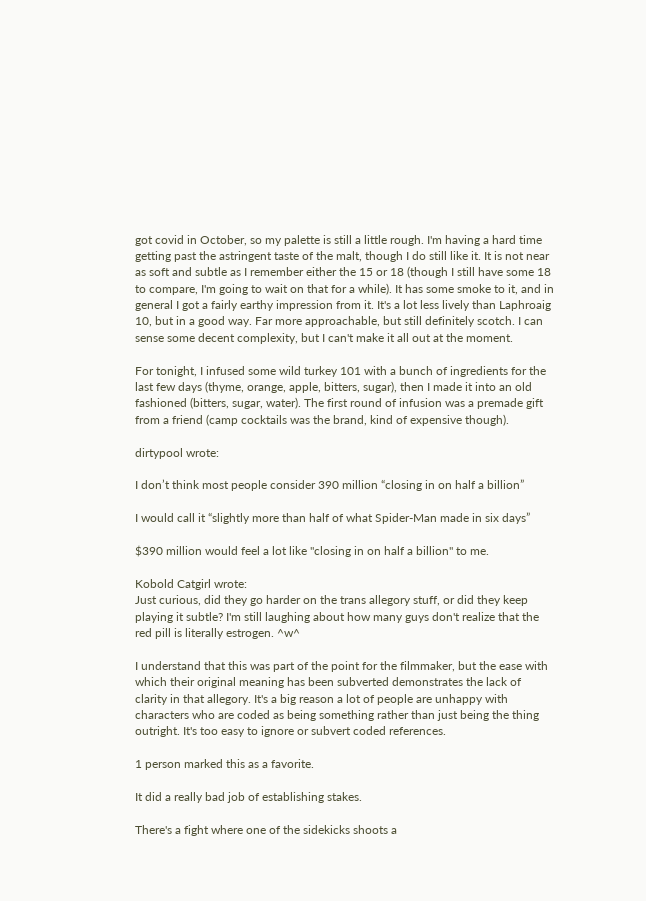got covid in October, so my palette is still a little rough. I'm having a hard time getting past the astringent taste of the malt, though I do still like it. It is not near as soft and subtle as I remember either the 15 or 18 (though I still have some 18 to compare, I'm going to wait on that for a while). It has some smoke to it, and in general I got a fairly earthy impression from it. It's a lot less lively than Laphroaig 10, but in a good way. Far more approachable, but still definitely scotch. I can sense some decent complexity, but I can't make it all out at the moment.

For tonight, I infused some wild turkey 101 with a bunch of ingredients for the last few days (thyme, orange, apple, bitters, sugar), then I made it into an old fashioned (bitters, sugar, water). The first round of infusion was a premade gift from a friend (camp cocktails was the brand, kind of expensive though).

dirtypool wrote:

I don’t think most people consider 390 million “closing in on half a billion”

I would call it “slightly more than half of what Spider-Man made in six days”

$390 million would feel a lot like "closing in on half a billion" to me.

Kobold Catgirl wrote:
Just curious, did they go harder on the trans allegory stuff, or did they keep playing it subtle? I'm still laughing about how many guys don't realize that the red pill is literally estrogen. ^w^

I understand that this was part of the point for the filmmaker, but the ease with which their original meaning has been subverted demonstrates the lack of clarity in that allegory. It's a big reason a lot of people are unhappy with characters who are coded as being something rather than just being the thing outright. It's too easy to ignore or subvert coded references.

1 person marked this as a favorite.

It did a really bad job of establishing stakes.

There's a fight where one of the sidekicks shoots a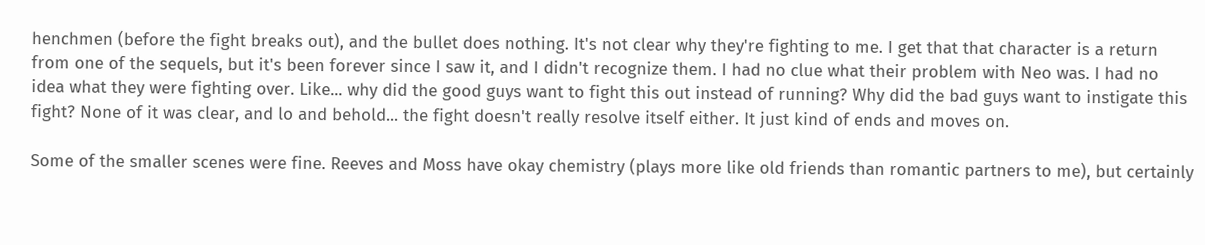henchmen (before the fight breaks out), and the bullet does nothing. It's not clear why they're fighting to me. I get that that character is a return from one of the sequels, but it's been forever since I saw it, and I didn't recognize them. I had no clue what their problem with Neo was. I had no idea what they were fighting over. Like... why did the good guys want to fight this out instead of running? Why did the bad guys want to instigate this fight? None of it was clear, and lo and behold... the fight doesn't really resolve itself either. It just kind of ends and moves on.

Some of the smaller scenes were fine. Reeves and Moss have okay chemistry (plays more like old friends than romantic partners to me), but certainly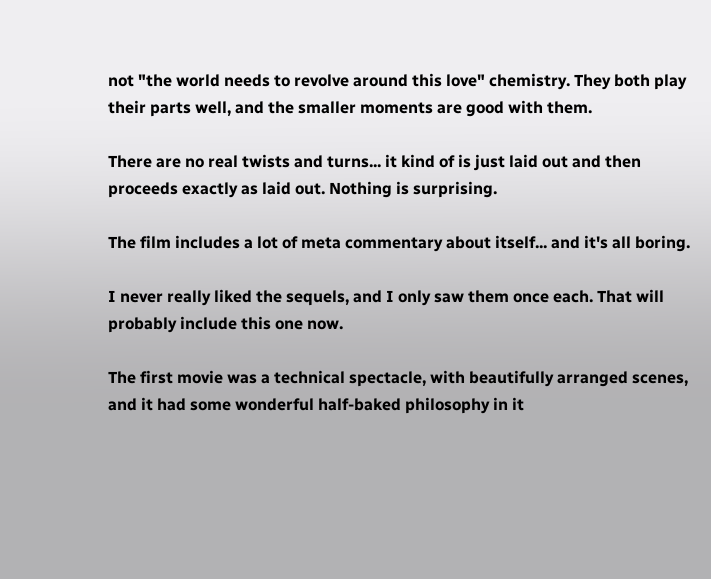not "the world needs to revolve around this love" chemistry. They both play their parts well, and the smaller moments are good with them.

There are no real twists and turns... it kind of is just laid out and then proceeds exactly as laid out. Nothing is surprising.

The film includes a lot of meta commentary about itself... and it's all boring.

I never really liked the sequels, and I only saw them once each. That will probably include this one now.

The first movie was a technical spectacle, with beautifully arranged scenes, and it had some wonderful half-baked philosophy in it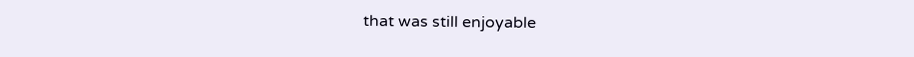that was still enjoyable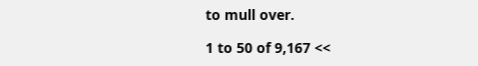to mull over.

1 to 50 of 9,167 <<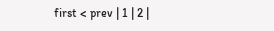first < prev | 1 | 2 |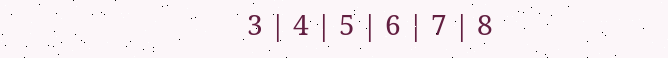3 | 4 | 5 | 6 | 7 | 8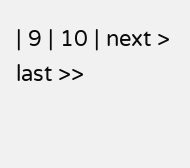| 9 | 10 | next > last >>